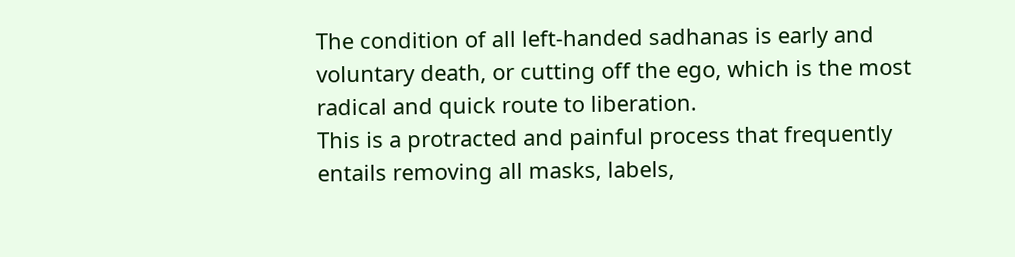The condition of all left-handed sadhanas is early and voluntary death, or cutting off the ego, which is the most radical and quick route to liberation.
This is a protracted and painful process that frequently entails removing all masks, labels,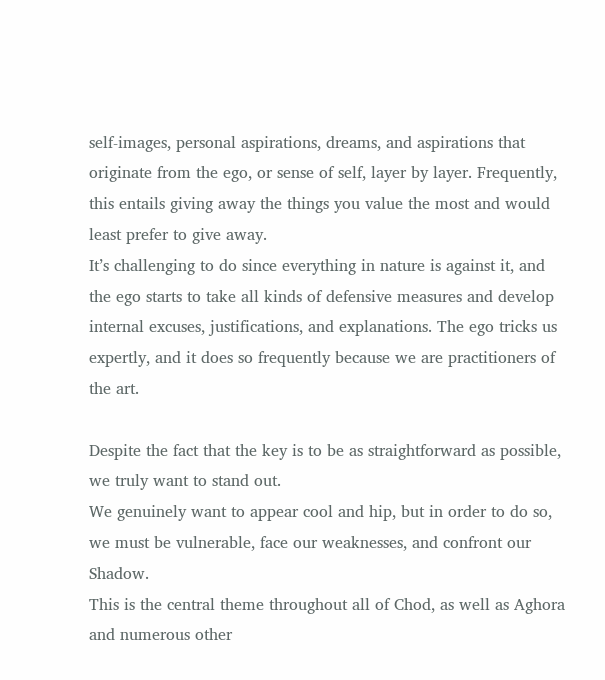self-images, personal aspirations, dreams, and aspirations that originate from the ego, or sense of self, layer by layer. Frequently, this entails giving away the things you value the most and would least prefer to give away.
It’s challenging to do since everything in nature is against it, and the ego starts to take all kinds of defensive measures and develop internal excuses, justifications, and explanations. The ego tricks us expertly, and it does so frequently because we are practitioners of the art.

Despite the fact that the key is to be as straightforward as possible, we truly want to stand out.
We genuinely want to appear cool and hip, but in order to do so, we must be vulnerable, face our weaknesses, and confront our Shadow.
This is the central theme throughout all of Chod, as well as Aghora and numerous other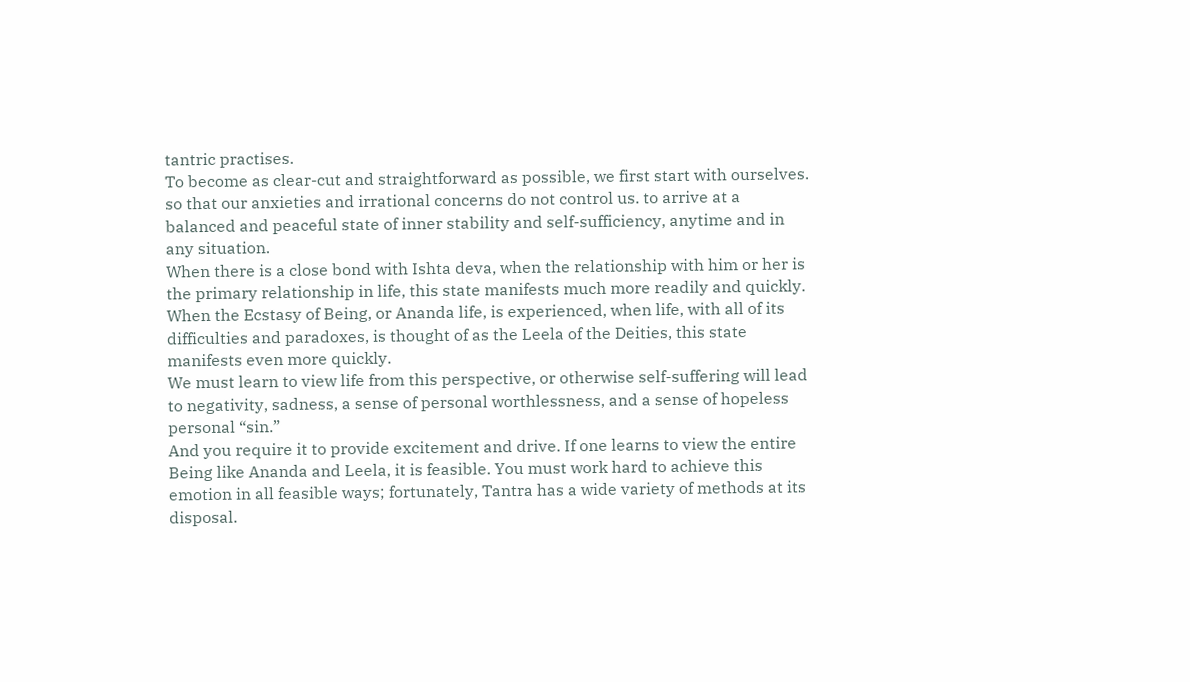tantric practises.
To become as clear-cut and straightforward as possible, we first start with ourselves. so that our anxieties and irrational concerns do not control us. to arrive at a balanced and peaceful state of inner stability and self-sufficiency, anytime and in any situation.
When there is a close bond with Ishta deva, when the relationship with him or her is the primary relationship in life, this state manifests much more readily and quickly.
When the Ecstasy of Being, or Ananda life, is experienced, when life, with all of its difficulties and paradoxes, is thought of as the Leela of the Deities, this state manifests even more quickly.
We must learn to view life from this perspective, or otherwise self-suffering will lead to negativity, sadness, a sense of personal worthlessness, and a sense of hopeless personal “sin.”
And you require it to provide excitement and drive. If one learns to view the entire Being like Ananda and Leela, it is feasible. You must work hard to achieve this emotion in all feasible ways; fortunately, Tantra has a wide variety of methods at its disposal.